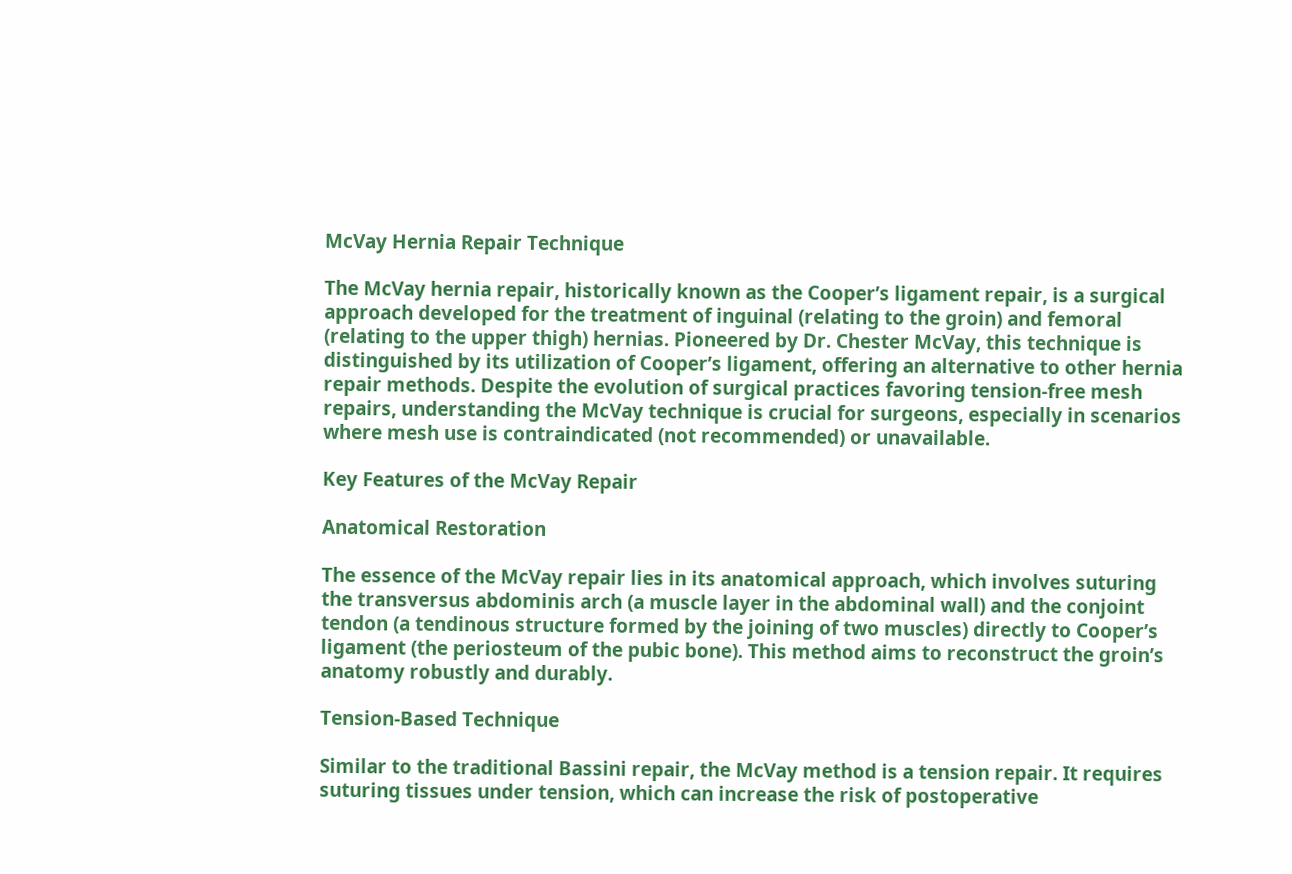McVay Hernia Repair Technique

The McVay hernia repair, historically known as the Cooper’s ligament repair, is a surgical approach developed for the treatment of inguinal (relating to the groin) and femoral (relating to the upper thigh) hernias. Pioneered by Dr. Chester McVay, this technique is distinguished by its utilization of Cooper’s ligament, offering an alternative to other hernia repair methods. Despite the evolution of surgical practices favoring tension-free mesh repairs, understanding the McVay technique is crucial for surgeons, especially in scenarios where mesh use is contraindicated (not recommended) or unavailable.

Key Features of the McVay Repair

Anatomical Restoration

The essence of the McVay repair lies in its anatomical approach, which involves suturing the transversus abdominis arch (a muscle layer in the abdominal wall) and the conjoint tendon (a tendinous structure formed by the joining of two muscles) directly to Cooper’s ligament (the periosteum of the pubic bone). This method aims to reconstruct the groin’s anatomy robustly and durably.

Tension-Based Technique

Similar to the traditional Bassini repair, the McVay method is a tension repair. It requires suturing tissues under tension, which can increase the risk of postoperative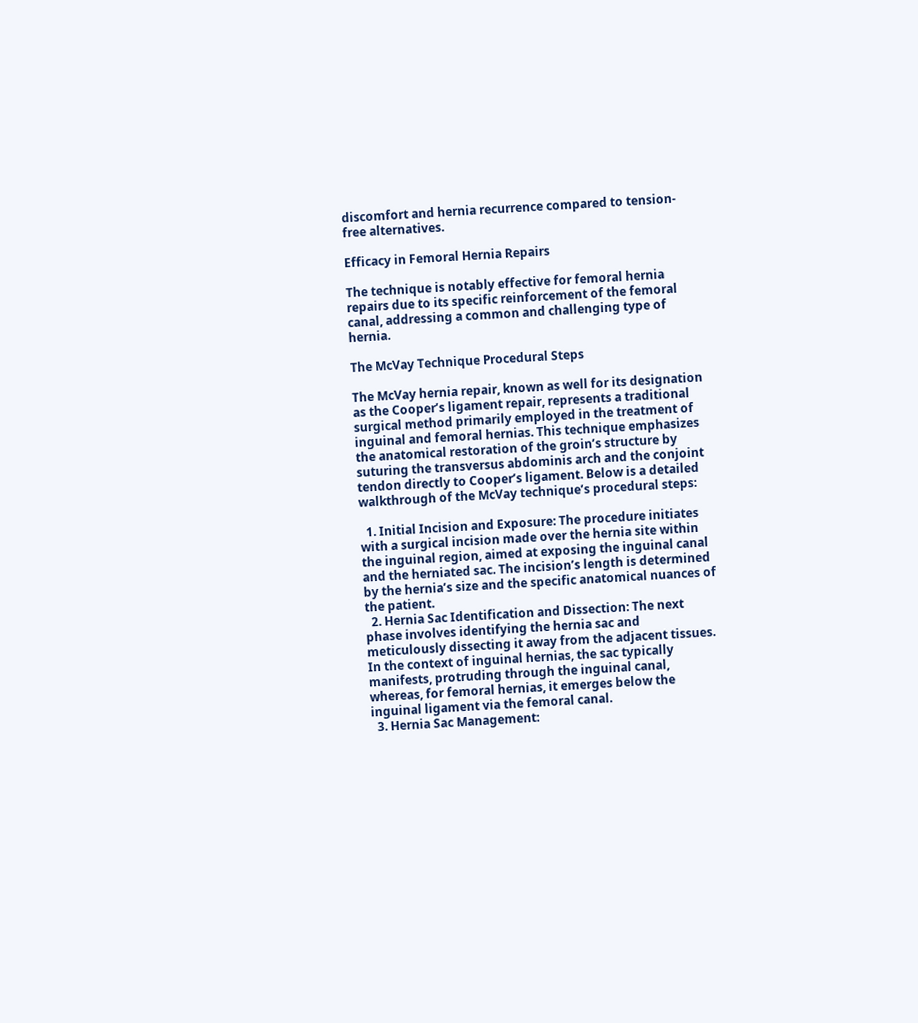discomfort and hernia recurrence compared to tension-free alternatives.

Efficacy in Femoral Hernia Repairs

The technique is notably effective for femoral hernia repairs due to its specific reinforcement of the femoral canal, addressing a common and challenging type of hernia.

The McVay Technique Procedural Steps

The McVay hernia repair, known as well for its designation as the Cooper’s ligament repair, represents a traditional surgical method primarily employed in the treatment of inguinal and femoral hernias. This technique emphasizes the anatomical restoration of the groin’s structure by suturing the transversus abdominis arch and the conjoint tendon directly to Cooper’s ligament. Below is a detailed walkthrough of the McVay technique’s procedural steps:

  1. Initial Incision and Exposure: The procedure initiates with a surgical incision made over the hernia site within the inguinal region, aimed at exposing the inguinal canal and the herniated sac. The incision’s length is determined by the hernia’s size and the specific anatomical nuances of the patient.
  2. Hernia Sac Identification and Dissection: The next phase involves identifying the hernia sac and meticulously dissecting it away from the adjacent tissues. In the context of inguinal hernias, the sac typically manifests, protruding through the inguinal canal, whereas, for femoral hernias, it emerges below the inguinal ligament via the femoral canal.
  3. Hernia Sac Management: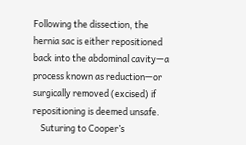Following the dissection, the hernia sac is either repositioned back into the abdominal cavity—a process known as reduction—or surgically removed (excised) if repositioning is deemed unsafe.
    Suturing to Cooper’s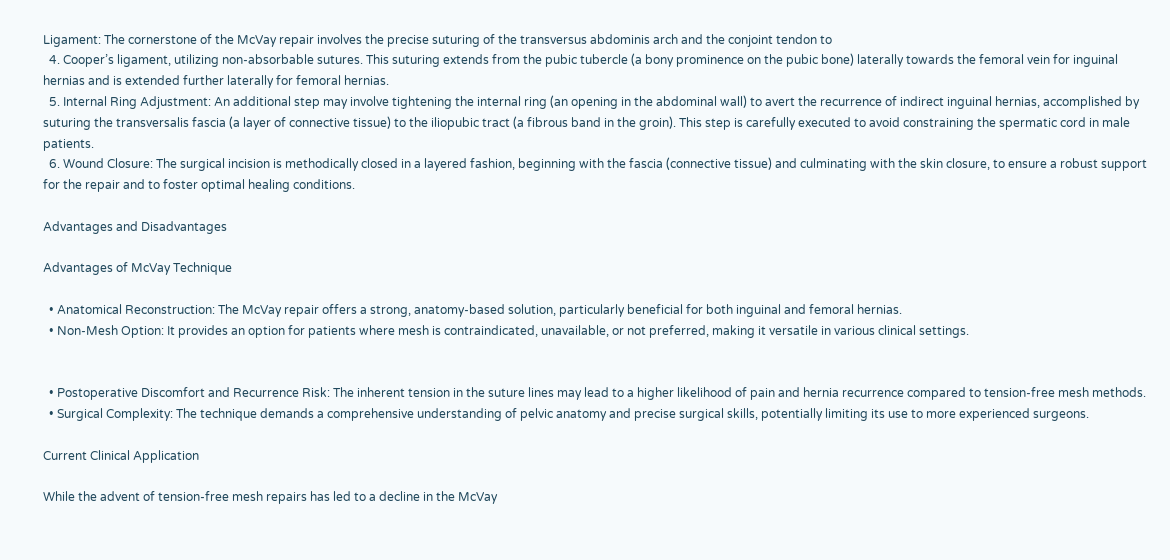Ligament: The cornerstone of the McVay repair involves the precise suturing of the transversus abdominis arch and the conjoint tendon to
  4. Cooper’s ligament, utilizing non-absorbable sutures. This suturing extends from the pubic tubercle (a bony prominence on the pubic bone) laterally towards the femoral vein for inguinal hernias and is extended further laterally for femoral hernias.
  5. Internal Ring Adjustment: An additional step may involve tightening the internal ring (an opening in the abdominal wall) to avert the recurrence of indirect inguinal hernias, accomplished by suturing the transversalis fascia (a layer of connective tissue) to the iliopubic tract (a fibrous band in the groin). This step is carefully executed to avoid constraining the spermatic cord in male patients.
  6. Wound Closure: The surgical incision is methodically closed in a layered fashion, beginning with the fascia (connective tissue) and culminating with the skin closure, to ensure a robust support for the repair and to foster optimal healing conditions.

Advantages and Disadvantages

Advantages of McVay Technique

  • Anatomical Reconstruction: The McVay repair offers a strong, anatomy-based solution, particularly beneficial for both inguinal and femoral hernias.
  • Non-Mesh Option: It provides an option for patients where mesh is contraindicated, unavailable, or not preferred, making it versatile in various clinical settings.


  • Postoperative Discomfort and Recurrence Risk: The inherent tension in the suture lines may lead to a higher likelihood of pain and hernia recurrence compared to tension-free mesh methods.
  • Surgical Complexity: The technique demands a comprehensive understanding of pelvic anatomy and precise surgical skills, potentially limiting its use to more experienced surgeons.

Current Clinical Application

While the advent of tension-free mesh repairs has led to a decline in the McVay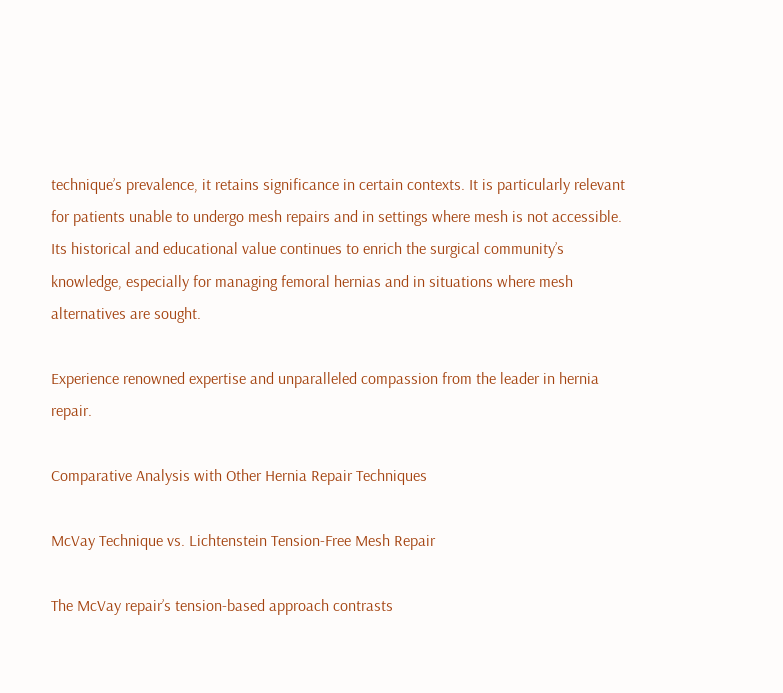technique’s prevalence, it retains significance in certain contexts. It is particularly relevant for patients unable to undergo mesh repairs and in settings where mesh is not accessible. Its historical and educational value continues to enrich the surgical community’s knowledge, especially for managing femoral hernias and in situations where mesh alternatives are sought.

Experience renowned expertise and unparalleled compassion from the leader in hernia repair.

Comparative Analysis with Other Hernia Repair Techniques

McVay Technique vs. Lichtenstein Tension-Free Mesh Repair

The McVay repair’s tension-based approach contrasts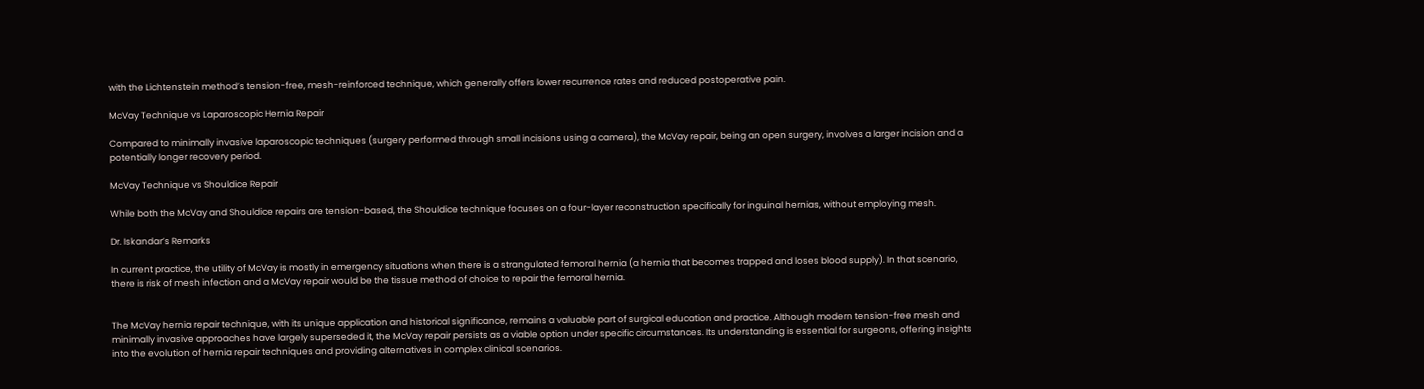with the Lichtenstein method’s tension-free, mesh-reinforced technique, which generally offers lower recurrence rates and reduced postoperative pain.

McVay Technique vs Laparoscopic Hernia Repair

Compared to minimally invasive laparoscopic techniques (surgery performed through small incisions using a camera), the McVay repair, being an open surgery, involves a larger incision and a potentially longer recovery period.

McVay Technique vs Shouldice Repair

While both the McVay and Shouldice repairs are tension-based, the Shouldice technique focuses on a four-layer reconstruction specifically for inguinal hernias, without employing mesh.

Dr. Iskandar’s Remarks

In current practice, the utility of McVay is mostly in emergency situations when there is a strangulated femoral hernia (a hernia that becomes trapped and loses blood supply). In that scenario, there is risk of mesh infection and a McVay repair would be the tissue method of choice to repair the femoral hernia.


The McVay hernia repair technique, with its unique application and historical significance, remains a valuable part of surgical education and practice. Although modern tension-free mesh and minimally invasive approaches have largely superseded it, the McVay repair persists as a viable option under specific circumstances. Its understanding is essential for surgeons, offering insights into the evolution of hernia repair techniques and providing alternatives in complex clinical scenarios.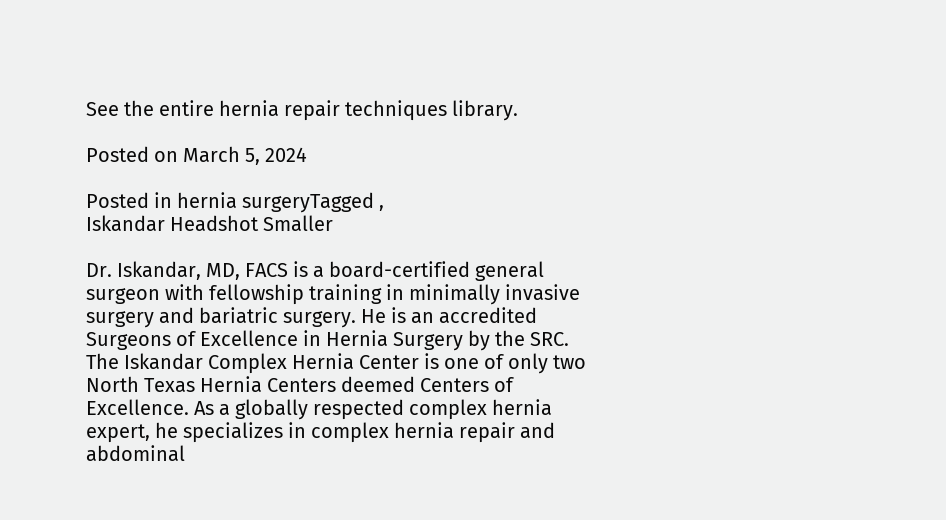See the entire hernia repair techniques library.

Posted on March 5, 2024

Posted in hernia surgeryTagged ,
Iskandar Headshot Smaller

Dr. Iskandar, MD, FACS is a board-certified general surgeon with fellowship training in minimally invasive surgery and bariatric surgery. He is an accredited Surgeons of Excellence in Hernia Surgery by the SRC. The Iskandar Complex Hernia Center is one of only two North Texas Hernia Centers deemed Centers of Excellence. As a globally respected complex hernia expert, he specializes in complex hernia repair and abdominal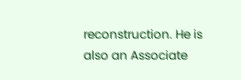reconstruction. He is also an Associate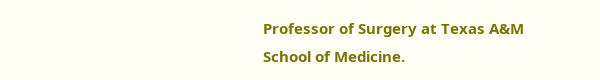Professor of Surgery at Texas A&M School of Medicine.